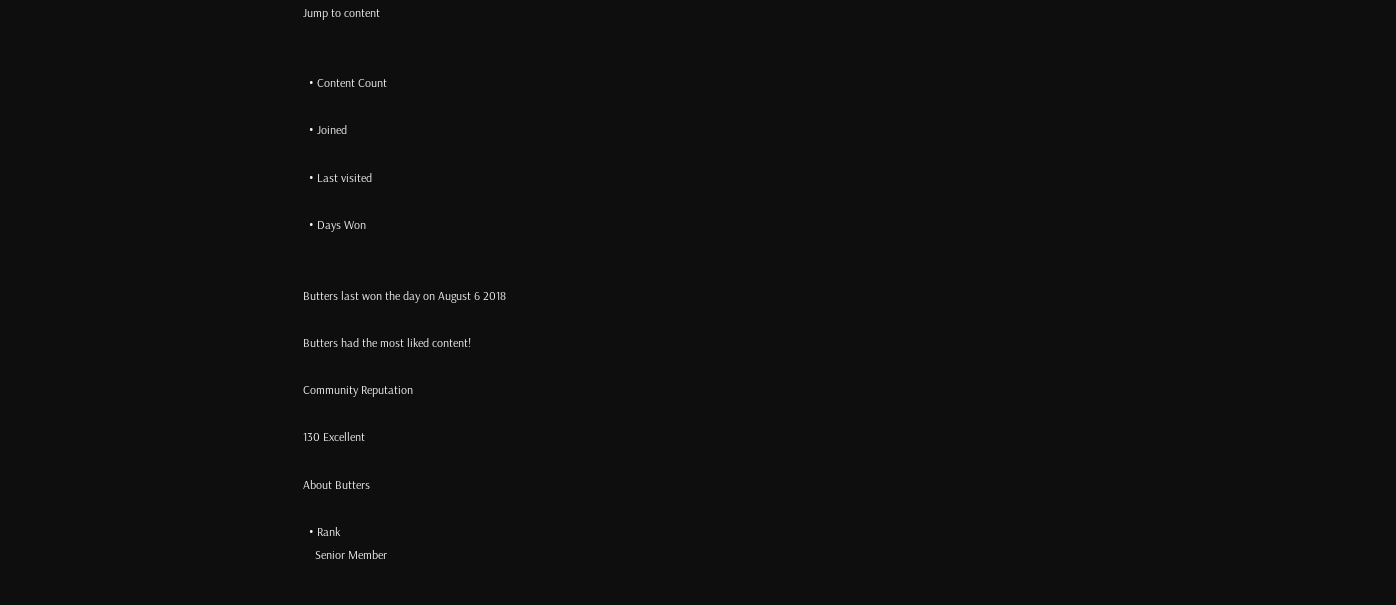Jump to content


  • Content Count

  • Joined

  • Last visited

  • Days Won


Butters last won the day on August 6 2018

Butters had the most liked content!

Community Reputation

130 Excellent

About Butters

  • Rank
    Senior Member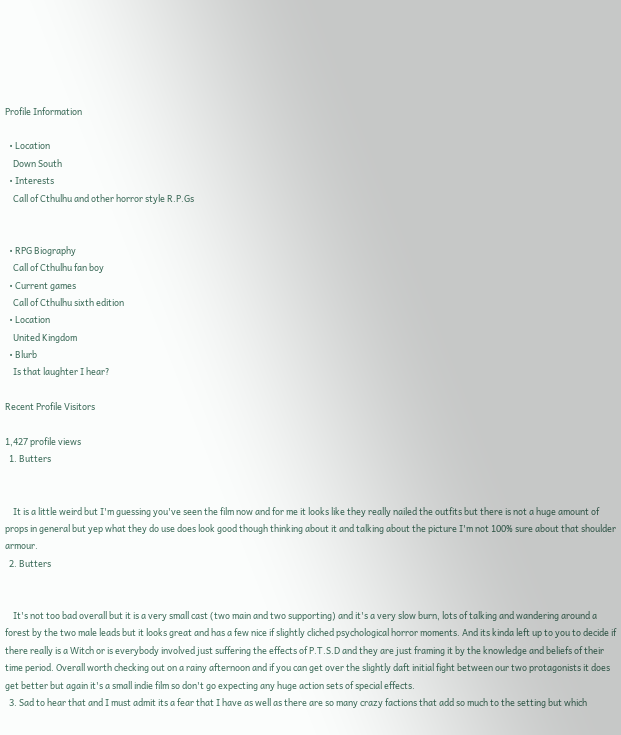Profile Information

  • Location
    Down South
  • Interests
    Call of Cthulhu and other horror style R.P.Gs


  • RPG Biography
    Call of Cthulhu fan boy
  • Current games
    Call of Cthulhu sixth edition
  • Location
    United Kingdom
  • Blurb
    Is that laughter I hear?

Recent Profile Visitors

1,427 profile views
  1. Butters


    It is a little weird but I'm guessing you've seen the film now and for me it looks like they really nailed the outfits but there is not a huge amount of props in general but yep what they do use does look good though thinking about it and talking about the picture I'm not 100% sure about that shoulder armour.
  2. Butters


    It's not too bad overall but it is a very small cast (two main and two supporting) and it's a very slow burn, lots of talking and wandering around a forest by the two male leads but it looks great and has a few nice if slightly cliched psychological horror moments. And its kinda left up to you to decide if there really is a Witch or is everybody involved just suffering the effects of P.T.S.D and they are just framing it by the knowledge and beliefs of their time period. Overall worth checking out on a rainy afternoon and if you can get over the slightly daft initial fight between our two protagonists it does get better but again it's a small indie film so don't go expecting any huge action sets of special effects.
  3. Sad to hear that and I must admit its a fear that I have as well as there are so many crazy factions that add so much to the setting but which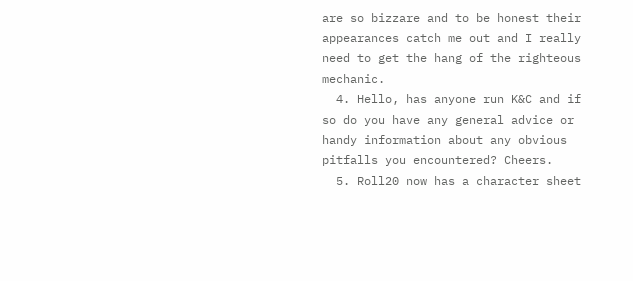are so bizzare and to be honest their appearances catch me out and I really need to get the hang of the righteous mechanic.
  4. Hello, has anyone run K&C and if so do you have any general advice or handy information about any obvious pitfalls you encountered? Cheers.
  5. Roll20 now has a character sheet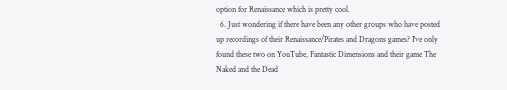option for Renaissance which is pretty cool.
  6. Just wondering if there have been any other groups who have posted up recordings of their Renaissance/Pirates and Dragons games? I've only found these two on YouTube, Fantastic Dimensions and their game The Naked and the Dead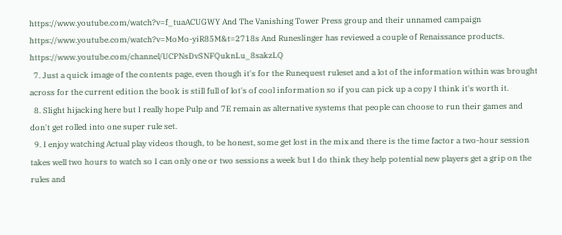https://www.youtube.com/watch?v=f_tuaACUGWY And The Vanishing Tower Press group and their unnamed campaign https://www.youtube.com/watch?v=MoMo-yiR85M&t=2718s And Runeslinger has reviewed a couple of Renaissance products. https://www.youtube.com/channel/UCPNsDvSNFQuknLu_8sakzLQ
  7. Just a quick image of the contents page, even though it's for the Runequest ruleset and a lot of the information within was brought across for the current edition the book is still full of lot's of cool information so if you can pick up a copy I think it's worth it.
  8. Slight hijacking here but I really hope Pulp and 7E remain as alternative systems that people can choose to run their games and don't get rolled into one super rule set.
  9. I enjoy watching Actual play videos though, to be honest, some get lost in the mix and there is the time factor a two-hour session takes well two hours to watch so I can only one or two sessions a week but I do think they help potential new players get a grip on the rules and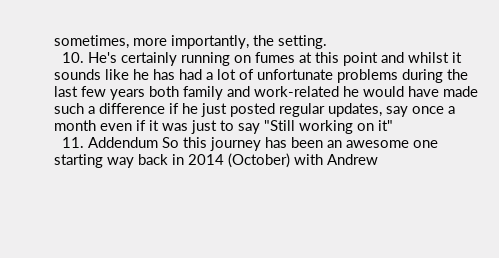sometimes, more importantly, the setting.
  10. He's certainly running on fumes at this point and whilst it sounds like he has had a lot of unfortunate problems during the last few years both family and work-related he would have made such a difference if he just posted regular updates, say once a month even if it was just to say "Still working on it"
  11. Addendum So this journey has been an awesome one starting way back in 2014 (October) with Andrew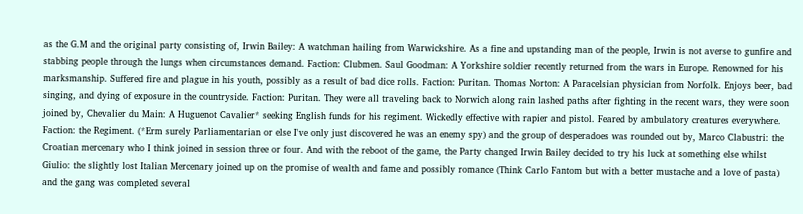as the G.M and the original party consisting of, Irwin Bailey: A watchman hailing from Warwickshire. As a fine and upstanding man of the people, Irwin is not averse to gunfire and stabbing people through the lungs when circumstances demand. Faction: Clubmen. Saul Goodman: A Yorkshire soldier recently returned from the wars in Europe. Renowned for his marksmanship. Suffered fire and plague in his youth, possibly as a result of bad dice rolls. Faction: Puritan. Thomas Norton: A Paracelsian physician from Norfolk. Enjoys beer, bad singing, and dying of exposure in the countryside. Faction: Puritan. They were all traveling back to Norwich along rain lashed paths after fighting in the recent wars, they were soon joined by, Chevalier du Main: A Huguenot Cavalier* seeking English funds for his regiment. Wickedly effective with rapier and pistol. Feared by ambulatory creatures everywhere. Faction: the Regiment. (*Erm surely Parliamentarian or else I've only just discovered he was an enemy spy) and the group of desperadoes was rounded out by, Marco Clabustri: the Croatian mercenary who I think joined in session three or four. And with the reboot of the game, the Party changed Irwin Bailey decided to try his luck at something else whilst Giulio: the slightly lost Italian Mercenary joined up on the promise of wealth and fame and possibly romance (Think Carlo Fantom but with a better mustache and a love of pasta) and the gang was completed several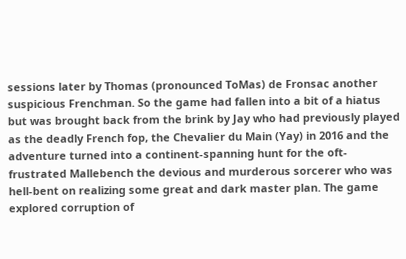sessions later by Thomas (pronounced ToMas) de Fronsac another suspicious Frenchman. So the game had fallen into a bit of a hiatus but was brought back from the brink by Jay who had previously played as the deadly French fop, the Chevalier du Main (Yay) in 2016 and the adventure turned into a continent-spanning hunt for the oft-frustrated Mallebench the devious and murderous sorcerer who was hell-bent on realizing some great and dark master plan. The game explored corruption of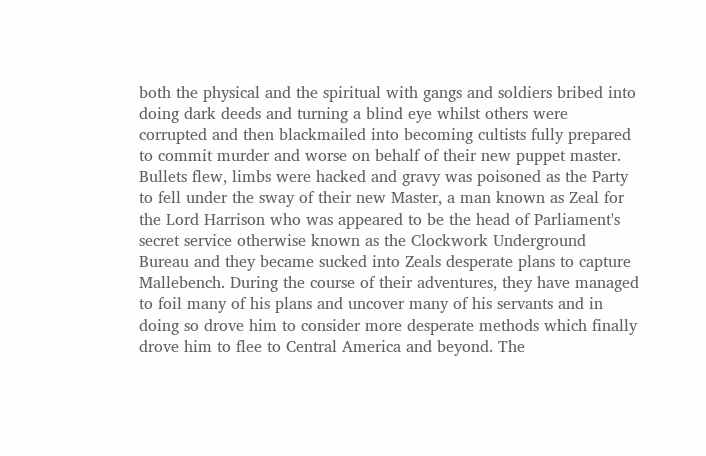both the physical and the spiritual with gangs and soldiers bribed into doing dark deeds and turning a blind eye whilst others were corrupted and then blackmailed into becoming cultists fully prepared to commit murder and worse on behalf of their new puppet master. Bullets flew, limbs were hacked and gravy was poisoned as the Party to fell under the sway of their new Master, a man known as Zeal for the Lord Harrison who was appeared to be the head of Parliament's secret service otherwise known as the Clockwork Underground Bureau and they became sucked into Zeals desperate plans to capture Mallebench. During the course of their adventures, they have managed to foil many of his plans and uncover many of his servants and in doing so drove him to consider more desperate methods which finally drove him to flee to Central America and beyond. The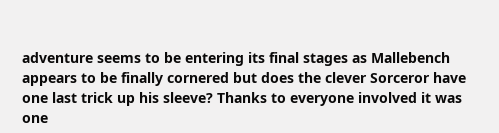adventure seems to be entering its final stages as Mallebench appears to be finally cornered but does the clever Sorceror have one last trick up his sleeve? Thanks to everyone involved it was one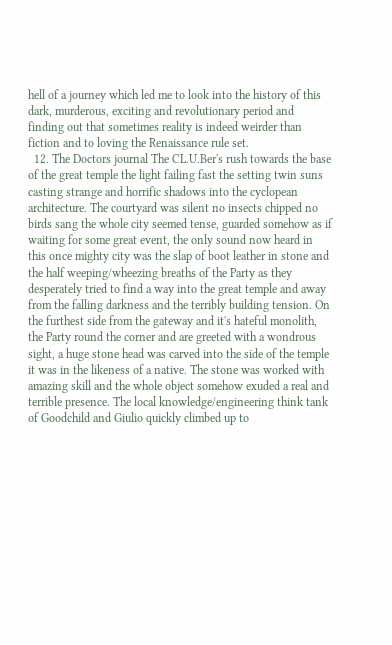hell of a journey which led me to look into the history of this dark, murderous, exciting and revolutionary period and finding out that sometimes reality is indeed weirder than fiction and to loving the Renaissance rule set.
  12. The Doctors journal The CL.U.Ber's rush towards the base of the great temple the light failing fast the setting twin suns casting strange and horrific shadows into the cyclopean architecture. The courtyard was silent no insects chipped no birds sang the whole city seemed tense, guarded somehow as if waiting for some great event, the only sound now heard in this once mighty city was the slap of boot leather in stone and the half weeping/wheezing breaths of the Party as they desperately tried to find a way into the great temple and away from the falling darkness and the terribly building tension. On the furthest side from the gateway and it's hateful monolith, the Party round the corner and are greeted with a wondrous sight, a huge stone head was carved into the side of the temple it was in the likeness of a native. The stone was worked with amazing skill and the whole object somehow exuded a real and terrible presence. The local knowledge/engineering think tank of Goodchild and Giulio quickly climbed up to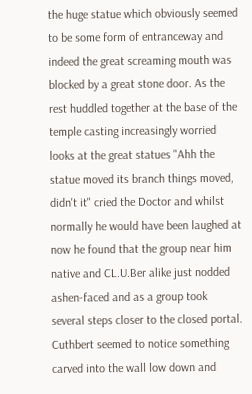the huge statue which obviously seemed to be some form of entranceway and indeed the great screaming mouth was blocked by a great stone door. As the rest huddled together at the base of the temple casting increasingly worried looks at the great statues "Ahh the statue moved its branch things moved, didn't it" cried the Doctor and whilst normally he would have been laughed at now he found that the group near him native and CL.U.Ber alike just nodded ashen-faced and as a group took several steps closer to the closed portal. Cuthbert seemed to notice something carved into the wall low down and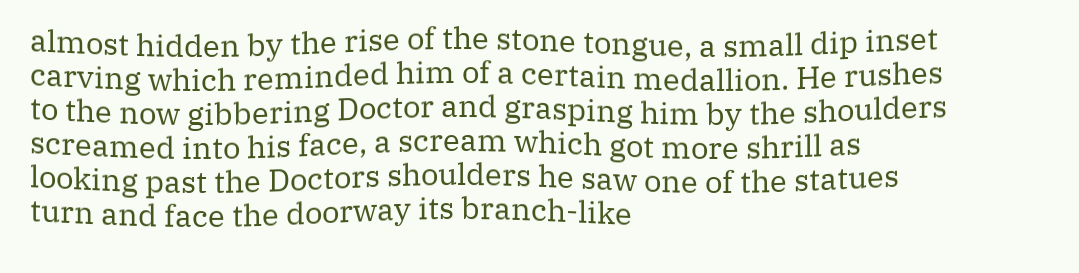almost hidden by the rise of the stone tongue, a small dip inset carving which reminded him of a certain medallion. He rushes to the now gibbering Doctor and grasping him by the shoulders screamed into his face, a scream which got more shrill as looking past the Doctors shoulders he saw one of the statues turn and face the doorway its branch-like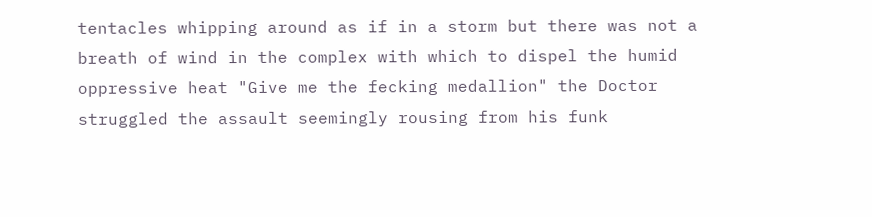tentacles whipping around as if in a storm but there was not a breath of wind in the complex with which to dispel the humid oppressive heat "Give me the fecking medallion" the Doctor struggled the assault seemingly rousing from his funk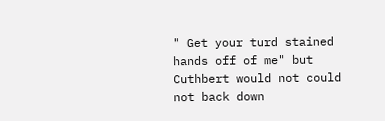" Get your turd stained hands off of me" but Cuthbert would not could not back down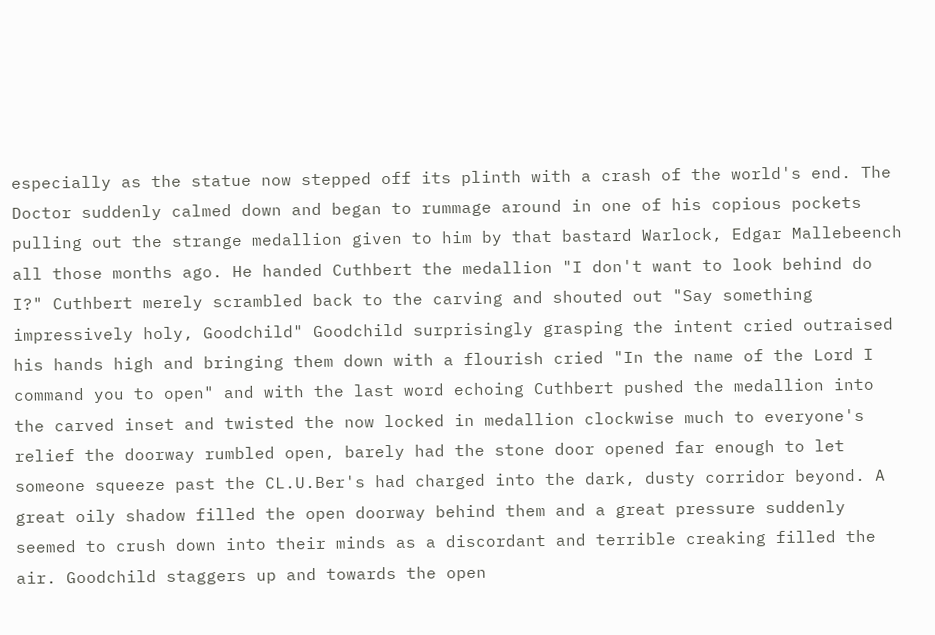especially as the statue now stepped off its plinth with a crash of the world's end. The Doctor suddenly calmed down and began to rummage around in one of his copious pockets pulling out the strange medallion given to him by that bastard Warlock, Edgar Mallebeench all those months ago. He handed Cuthbert the medallion "I don't want to look behind do I?" Cuthbert merely scrambled back to the carving and shouted out "Say something impressively holy, Goodchild" Goodchild surprisingly grasping the intent cried outraised his hands high and bringing them down with a flourish cried "In the name of the Lord I command you to open" and with the last word echoing Cuthbert pushed the medallion into the carved inset and twisted the now locked in medallion clockwise much to everyone's relief the doorway rumbled open, barely had the stone door opened far enough to let someone squeeze past the CL.U.Ber's had charged into the dark, dusty corridor beyond. A great oily shadow filled the open doorway behind them and a great pressure suddenly seemed to crush down into their minds as a discordant and terrible creaking filled the air. Goodchild staggers up and towards the open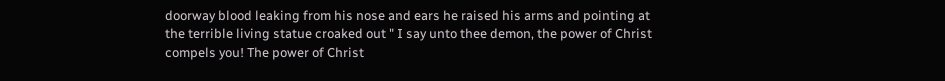doorway blood leaking from his nose and ears he raised his arms and pointing at the terrible living statue croaked out " I say unto thee demon, the power of Christ compels you! The power of Christ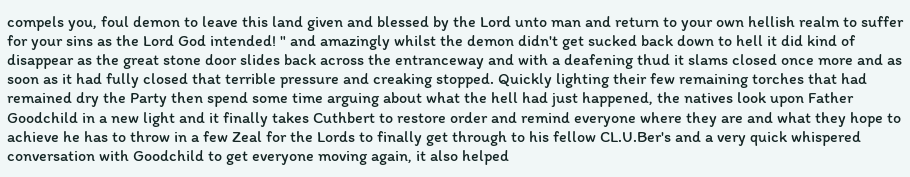compels you, foul demon to leave this land given and blessed by the Lord unto man and return to your own hellish realm to suffer for your sins as the Lord God intended! " and amazingly whilst the demon didn't get sucked back down to hell it did kind of disappear as the great stone door slides back across the entranceway and with a deafening thud it slams closed once more and as soon as it had fully closed that terrible pressure and creaking stopped. Quickly lighting their few remaining torches that had remained dry the Party then spend some time arguing about what the hell had just happened, the natives look upon Father Goodchild in a new light and it finally takes Cuthbert to restore order and remind everyone where they are and what they hope to achieve he has to throw in a few Zeal for the Lords to finally get through to his fellow CL.U.Ber's and a very quick whispered conversation with Goodchild to get everyone moving again, it also helped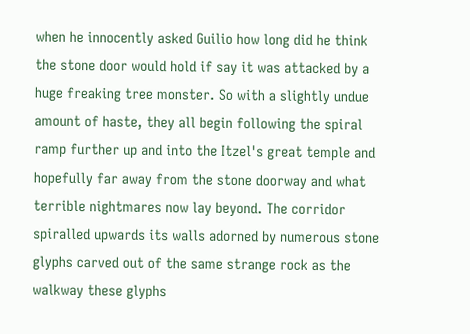when he innocently asked Guilio how long did he think the stone door would hold if say it was attacked by a huge freaking tree monster. So with a slightly undue amount of haste, they all begin following the spiral ramp further up and into the Itzel's great temple and hopefully far away from the stone doorway and what terrible nightmares now lay beyond. The corridor spiralled upwards its walls adorned by numerous stone glyphs carved out of the same strange rock as the walkway these glyphs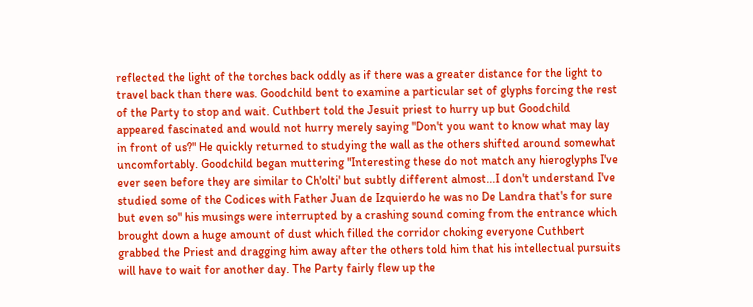reflected the light of the torches back oddly as if there was a greater distance for the light to travel back than there was. Goodchild bent to examine a particular set of glyphs forcing the rest of the Party to stop and wait. Cuthbert told the Jesuit priest to hurry up but Goodchild appeared fascinated and would not hurry merely saying "Don't you want to know what may lay in front of us?" He quickly returned to studying the wall as the others shifted around somewhat uncomfortably. Goodchild began muttering "Interesting these do not match any hieroglyphs I've ever seen before they are similar to Ch'olti' but subtly different almost...I don't understand I've studied some of the Codices with Father Juan de Izquierdo he was no De Landra that's for sure but even so" his musings were interrupted by a crashing sound coming from the entrance which brought down a huge amount of dust which filled the corridor choking everyone Cuthbert grabbed the Priest and dragging him away after the others told him that his intellectual pursuits will have to wait for another day. The Party fairly flew up the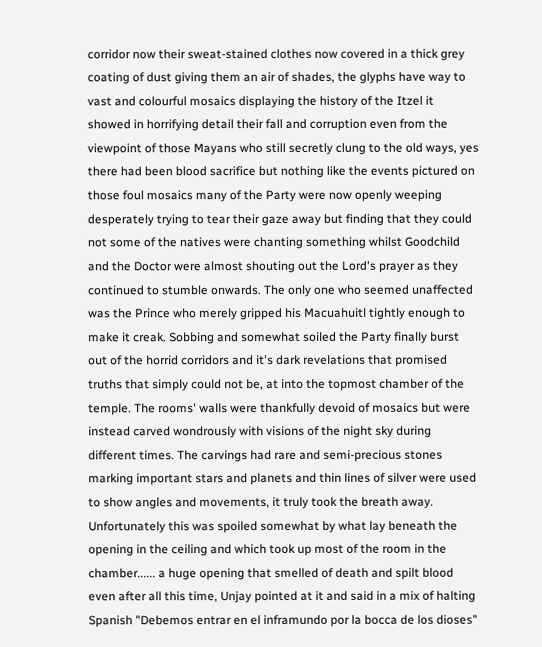corridor now their sweat-stained clothes now covered in a thick grey coating of dust giving them an air of shades, the glyphs have way to vast and colourful mosaics displaying the history of the Itzel it showed in horrifying detail their fall and corruption even from the viewpoint of those Mayans who still secretly clung to the old ways, yes there had been blood sacrifice but nothing like the events pictured on those foul mosaics many of the Party were now openly weeping desperately trying to tear their gaze away but finding that they could not some of the natives were chanting something whilst Goodchild and the Doctor were almost shouting out the Lord's prayer as they continued to stumble onwards. The only one who seemed unaffected was the Prince who merely gripped his Macuahuitl tightly enough to make it creak. Sobbing and somewhat soiled the Party finally burst out of the horrid corridors and it's dark revelations that promised truths that simply could not be, at into the topmost chamber of the temple. The rooms' walls were thankfully devoid of mosaics but were instead carved wondrously with visions of the night sky during different times. The carvings had rare and semi-precious stones marking important stars and planets and thin lines of silver were used to show angles and movements, it truly took the breath away. Unfortunately this was spoiled somewhat by what lay beneath the opening in the ceiling and which took up most of the room in the chamber...... a huge opening that smelled of death and spilt blood even after all this time, Unjay pointed at it and said in a mix of halting Spanish "Debemos entrar en el inframundo por la bocca de los dioses"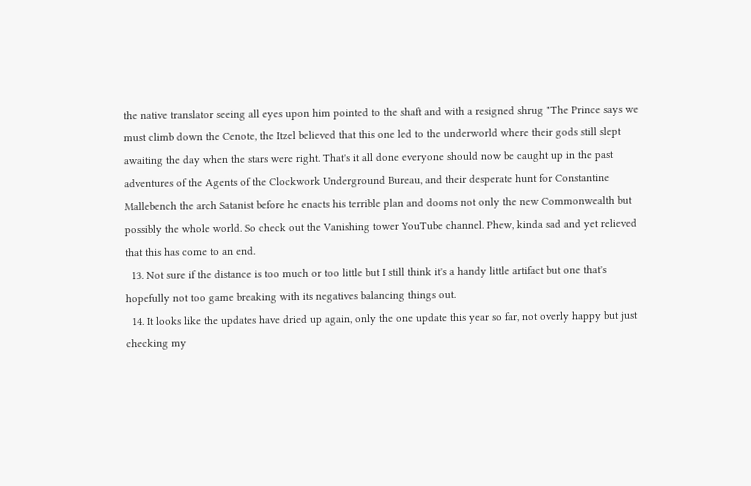the native translator seeing all eyes upon him pointed to the shaft and with a resigned shrug "The Prince says we must climb down the Cenote, the Itzel believed that this one led to the underworld where their gods still slept awaiting the day when the stars were right. That's it all done everyone should now be caught up in the past adventures of the Agents of the Clockwork Underground Bureau, and their desperate hunt for Constantine Mallebench the arch Satanist before he enacts his terrible plan and dooms not only the new Commonwealth but possibly the whole world. So check out the Vanishing tower YouTube channel. Phew, kinda sad and yet relieved that this has come to an end.
  13. Not sure if the distance is too much or too little but I still think it's a handy little artifact but one that's hopefully not too game breaking with its negatives balancing things out.
  14. It looks like the updates have dried up again, only the one update this year so far, not overly happy but just checking my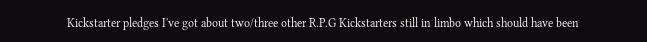Kickstarter pledges I've got about two/three other R.P.G Kickstarters still in limbo which should have been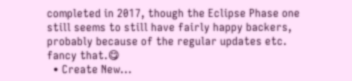completed in 2017, though the Eclipse Phase one still seems to still have fairly happy backers, probably because of the regular updates etc. fancy that.😋
  • Create New...